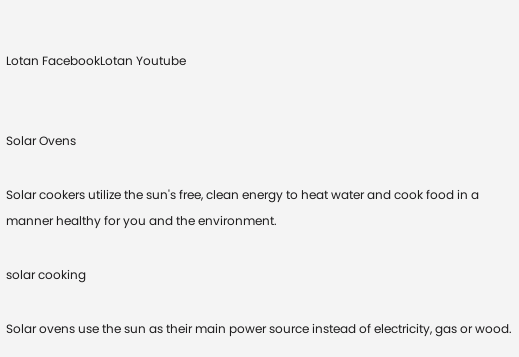Lotan FacebookLotan Youtube


Solar Ovens

Solar cookers utilize the sun's free, clean energy to heat water and cook food in a manner healthy for you and the environment.

solar cooking

Solar ovens use the sun as their main power source instead of electricity, gas or wood.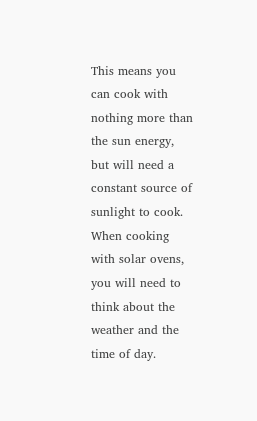This means you can cook with nothing more than the sun energy, but will need a constant source of sunlight to cook. When cooking with solar ovens, you will need to think about the weather and the time of day.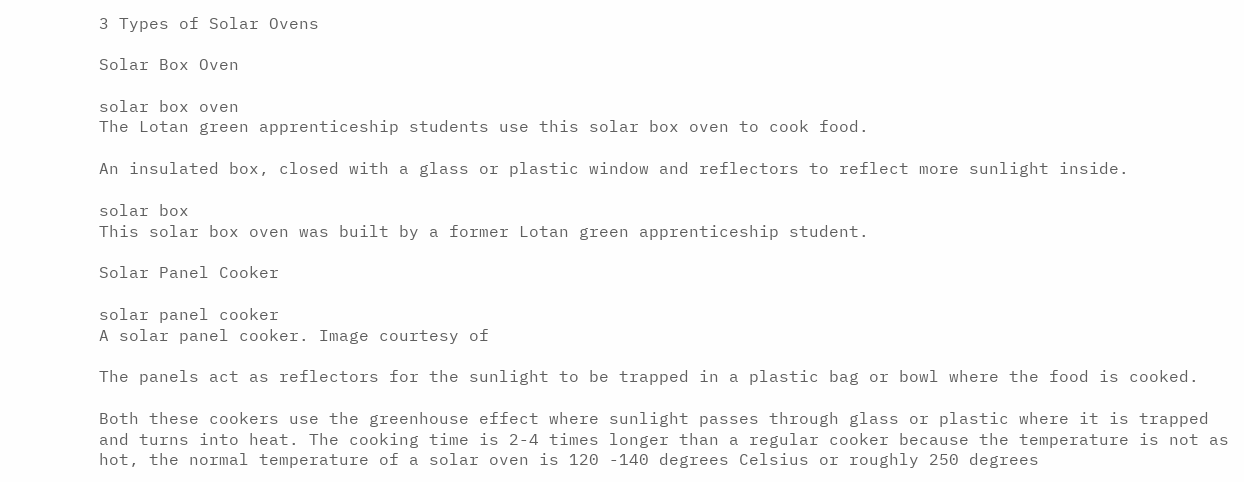3 Types of Solar Ovens

Solar Box Oven

solar box oven
The Lotan green apprenticeship students use this solar box oven to cook food.

An insulated box, closed with a glass or plastic window and reflectors to reflect more sunlight inside.

solar box
This solar box oven was built by a former Lotan green apprenticeship student.

Solar Panel Cooker

solar panel cooker
A solar panel cooker. Image courtesy of

The panels act as reflectors for the sunlight to be trapped in a plastic bag or bowl where the food is cooked.

Both these cookers use the greenhouse effect where sunlight passes through glass or plastic where it is trapped and turns into heat. The cooking time is 2-4 times longer than a regular cooker because the temperature is not as hot, the normal temperature of a solar oven is 120 -140 degrees Celsius or roughly 250 degrees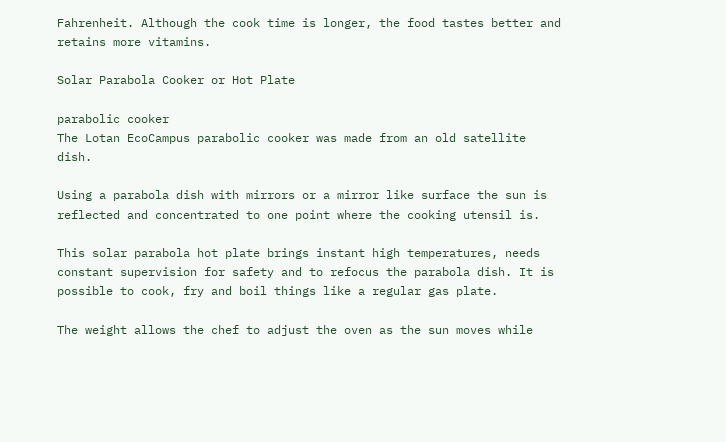Fahrenheit. Although the cook time is longer, the food tastes better and retains more vitamins.

Solar Parabola Cooker or Hot Plate

parabolic cooker
The Lotan EcoCampus parabolic cooker was made from an old satellite dish.

Using a parabola dish with mirrors or a mirror like surface the sun is reflected and concentrated to one point where the cooking utensil is.

This solar parabola hot plate brings instant high temperatures, needs constant supervision for safety and to refocus the parabola dish. It is possible to cook, fry and boil things like a regular gas plate.

The weight allows the chef to adjust the oven as the sun moves while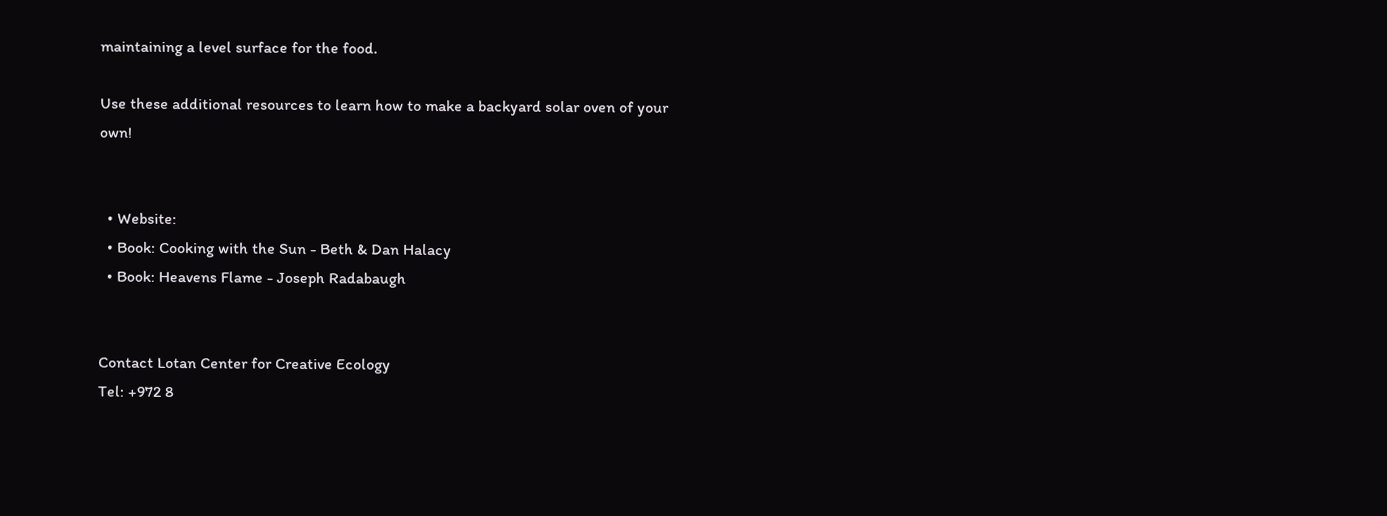maintaining a level surface for the food.

Use these additional resources to learn how to make a backyard solar oven of your own!


  • Website:
  • Book: Cooking with the Sun - Beth & Dan Halacy
  • Book: Heavens Flame - Joseph Radabaugh


Contact Lotan Center for Creative Ecology
Tel: +972 8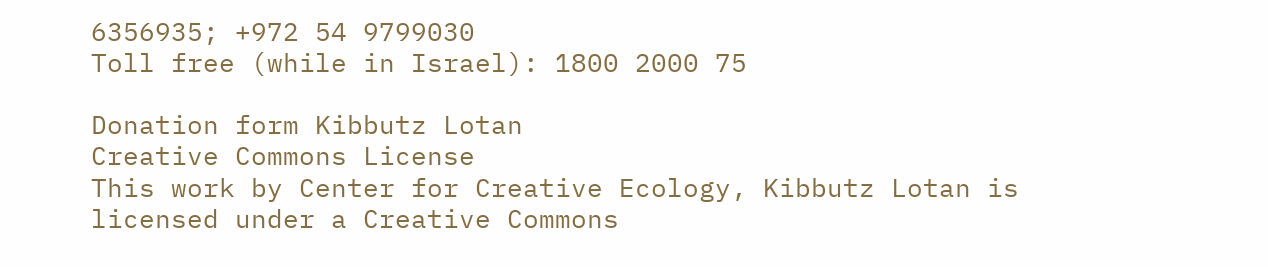6356935; +972 54 9799030
Toll free (while in Israel): 1800 2000 75

Donation form Kibbutz Lotan
Creative Commons License
This work by Center for Creative Ecology, Kibbutz Lotan is licensed under a Creative Commons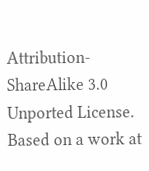Attribution-ShareAlike 3.0 Unported License.
Based on a work at